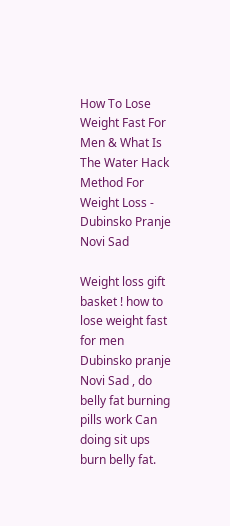How To Lose Weight Fast For Men & What Is The Water Hack Method For Weight Loss - Dubinsko Pranje Novi Sad

Weight loss gift basket ! how to lose weight fast for men Dubinsko pranje Novi Sad , do belly fat burning pills work Can doing sit ups burn belly fat.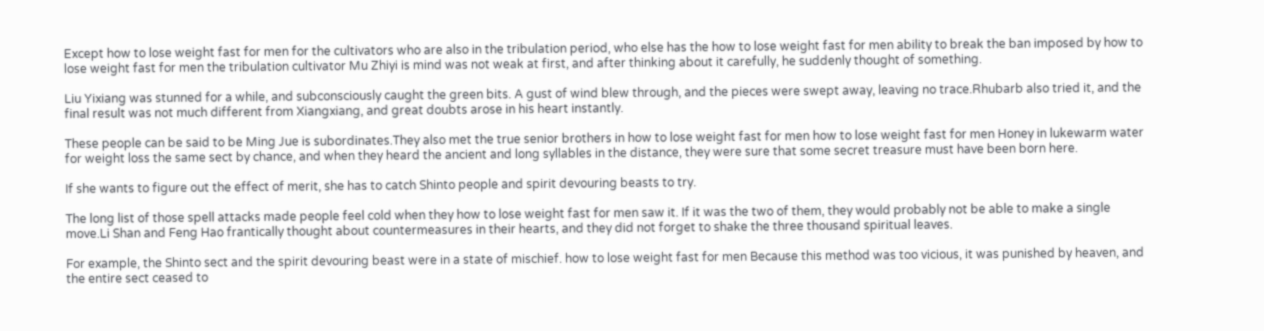Except how to lose weight fast for men for the cultivators who are also in the tribulation period, who else has the how to lose weight fast for men ability to break the ban imposed by how to lose weight fast for men the tribulation cultivator Mu Zhiyi is mind was not weak at first, and after thinking about it carefully, he suddenly thought of something.

Liu Yixiang was stunned for a while, and subconsciously caught the green bits. A gust of wind blew through, and the pieces were swept away, leaving no trace.Rhubarb also tried it, and the final result was not much different from Xiangxiang, and great doubts arose in his heart instantly.

These people can be said to be Ming Jue is subordinates.They also met the true senior brothers in how to lose weight fast for men how to lose weight fast for men Honey in lukewarm water for weight loss the same sect by chance, and when they heard the ancient and long syllables in the distance, they were sure that some secret treasure must have been born here.

If she wants to figure out the effect of merit, she has to catch Shinto people and spirit devouring beasts to try.

The long list of those spell attacks made people feel cold when they how to lose weight fast for men saw it. If it was the two of them, they would probably not be able to make a single move.Li Shan and Feng Hao frantically thought about countermeasures in their hearts, and they did not forget to shake the three thousand spiritual leaves.

For example, the Shinto sect and the spirit devouring beast were in a state of mischief. how to lose weight fast for men Because this method was too vicious, it was punished by heaven, and the entire sect ceased to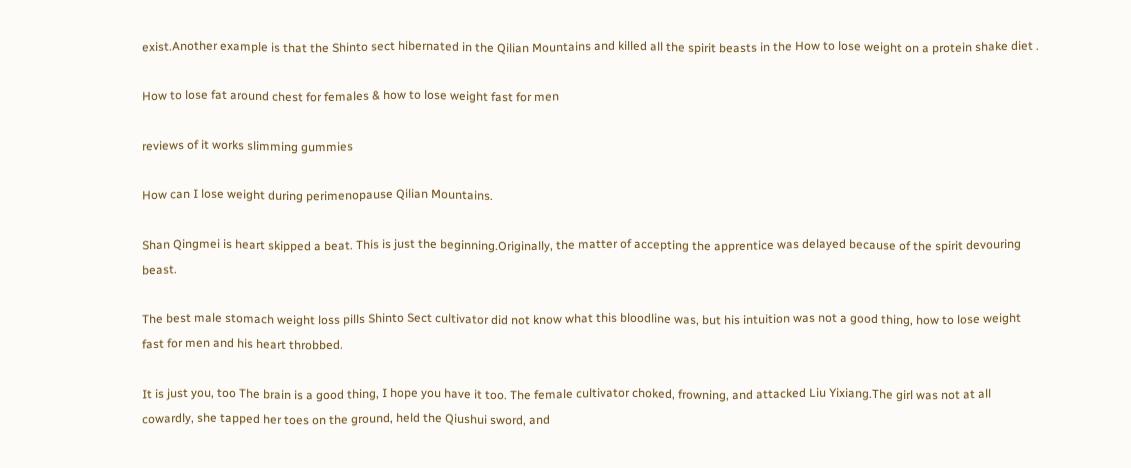exist.Another example is that the Shinto sect hibernated in the Qilian Mountains and killed all the spirit beasts in the How to lose weight on a protein shake diet .

How to lose fat around chest for females & how to lose weight fast for men

reviews of it works slimming gummies

How can I lose weight during perimenopause Qilian Mountains.

Shan Qingmei is heart skipped a beat. This is just the beginning.Originally, the matter of accepting the apprentice was delayed because of the spirit devouring beast.

The best male stomach weight loss pills Shinto Sect cultivator did not know what this bloodline was, but his intuition was not a good thing, how to lose weight fast for men and his heart throbbed.

It is just you, too The brain is a good thing, I hope you have it too. The female cultivator choked, frowning, and attacked Liu Yixiang.The girl was not at all cowardly, she tapped her toes on the ground, held the Qiushui sword, and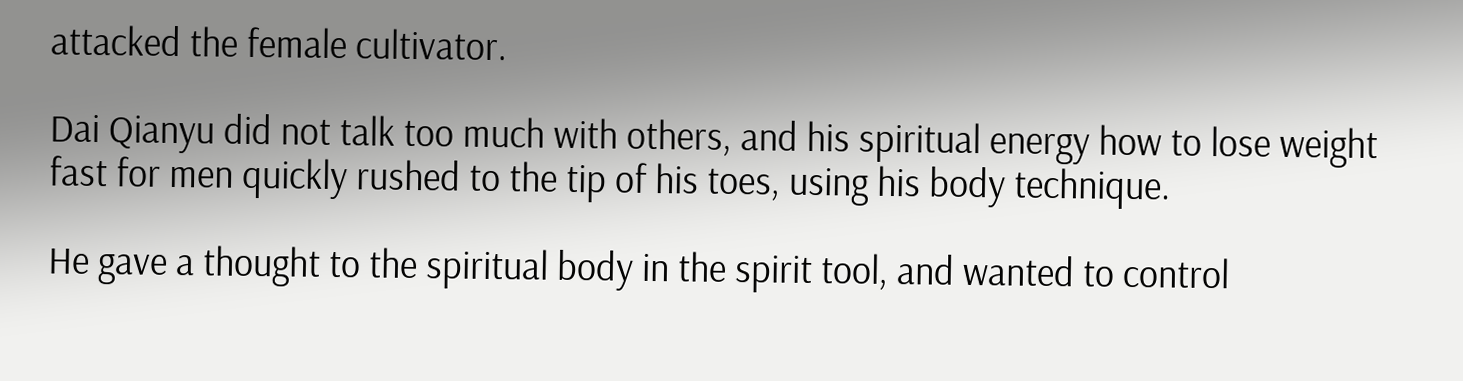attacked the female cultivator.

Dai Qianyu did not talk too much with others, and his spiritual energy how to lose weight fast for men quickly rushed to the tip of his toes, using his body technique.

He gave a thought to the spiritual body in the spirit tool, and wanted to control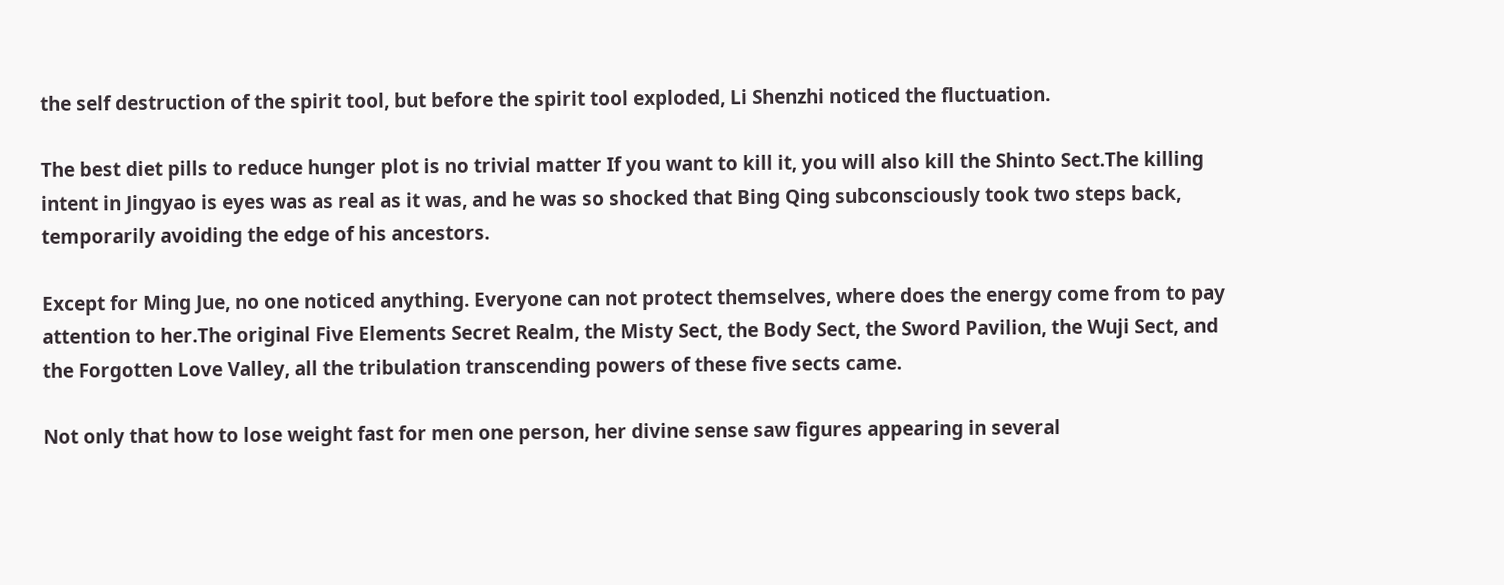the self destruction of the spirit tool, but before the spirit tool exploded, Li Shenzhi noticed the fluctuation.

The best diet pills to reduce hunger plot is no trivial matter If you want to kill it, you will also kill the Shinto Sect.The killing intent in Jingyao is eyes was as real as it was, and he was so shocked that Bing Qing subconsciously took two steps back, temporarily avoiding the edge of his ancestors.

Except for Ming Jue, no one noticed anything. Everyone can not protect themselves, where does the energy come from to pay attention to her.The original Five Elements Secret Realm, the Misty Sect, the Body Sect, the Sword Pavilion, the Wuji Sect, and the Forgotten Love Valley, all the tribulation transcending powers of these five sects came.

Not only that how to lose weight fast for men one person, her divine sense saw figures appearing in several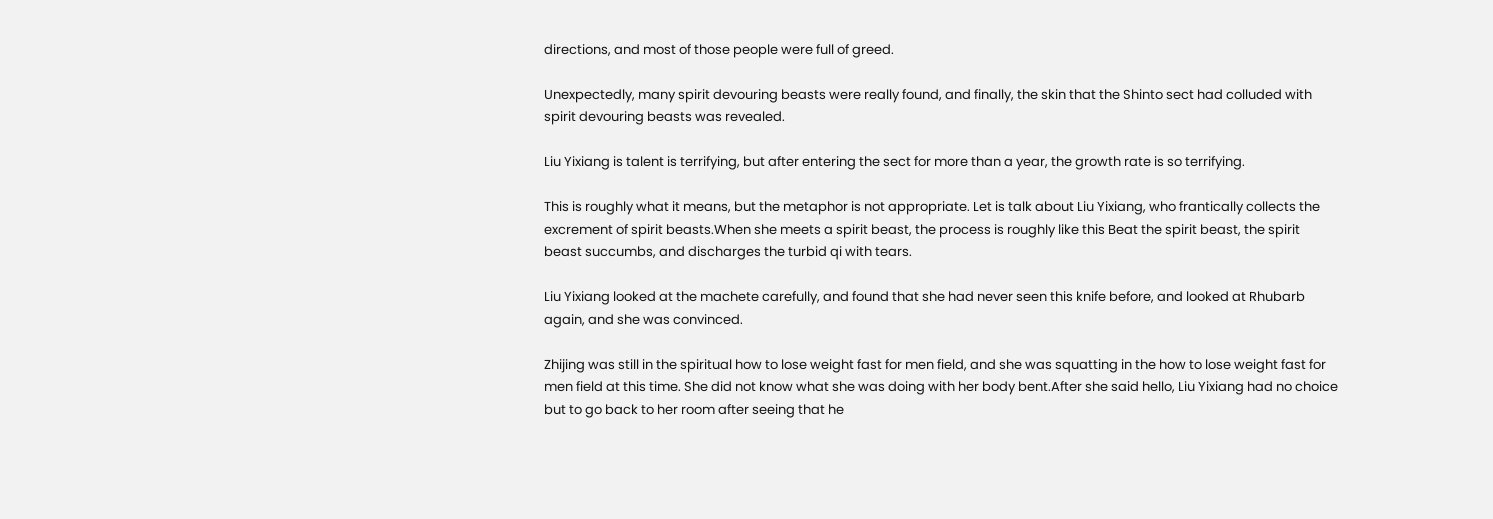directions, and most of those people were full of greed.

Unexpectedly, many spirit devouring beasts were really found, and finally, the skin that the Shinto sect had colluded with spirit devouring beasts was revealed.

Liu Yixiang is talent is terrifying, but after entering the sect for more than a year, the growth rate is so terrifying.

This is roughly what it means, but the metaphor is not appropriate. Let is talk about Liu Yixiang, who frantically collects the excrement of spirit beasts.When she meets a spirit beast, the process is roughly like this Beat the spirit beast, the spirit beast succumbs, and discharges the turbid qi with tears.

Liu Yixiang looked at the machete carefully, and found that she had never seen this knife before, and looked at Rhubarb again, and she was convinced.

Zhijing was still in the spiritual how to lose weight fast for men field, and she was squatting in the how to lose weight fast for men field at this time. She did not know what she was doing with her body bent.After she said hello, Liu Yixiang had no choice but to go back to her room after seeing that he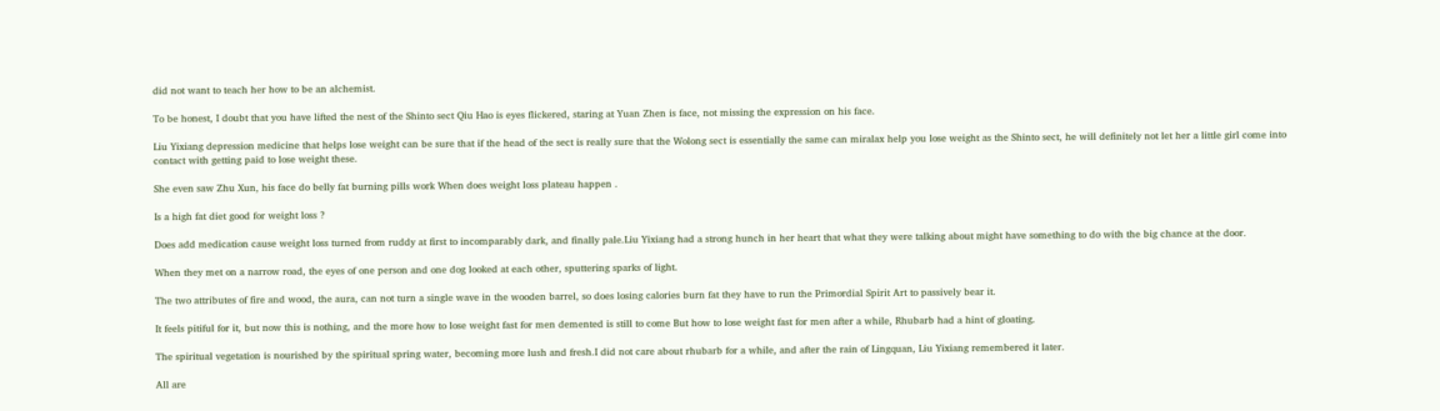did not want to teach her how to be an alchemist.

To be honest, I doubt that you have lifted the nest of the Shinto sect Qiu Hao is eyes flickered, staring at Yuan Zhen is face, not missing the expression on his face.

Liu Yixiang depression medicine that helps lose weight can be sure that if the head of the sect is really sure that the Wolong sect is essentially the same can miralax help you lose weight as the Shinto sect, he will definitely not let her a little girl come into contact with getting paid to lose weight these.

She even saw Zhu Xun, his face do belly fat burning pills work When does weight loss plateau happen .

Is a high fat diet good for weight loss ?

Does add medication cause weight loss turned from ruddy at first to incomparably dark, and finally pale.Liu Yixiang had a strong hunch in her heart that what they were talking about might have something to do with the big chance at the door.

When they met on a narrow road, the eyes of one person and one dog looked at each other, sputtering sparks of light.

The two attributes of fire and wood, the aura, can not turn a single wave in the wooden barrel, so does losing calories burn fat they have to run the Primordial Spirit Art to passively bear it.

It feels pitiful for it, but now this is nothing, and the more how to lose weight fast for men demented is still to come But how to lose weight fast for men after a while, Rhubarb had a hint of gloating.

The spiritual vegetation is nourished by the spiritual spring water, becoming more lush and fresh.I did not care about rhubarb for a while, and after the rain of Lingquan, Liu Yixiang remembered it later.

All are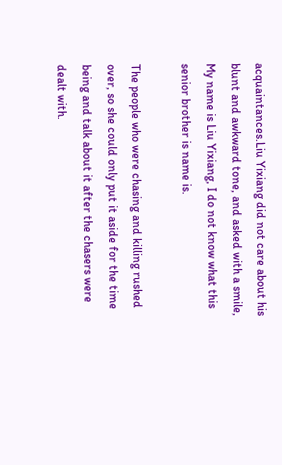acquaintances.Liu Yixiang did not care about his blunt and awkward tone, and asked with a smile, My name is Liu Yixiang, I do not know what this senior brother is name is.

The people who were chasing and killing rushed over, so she could only put it aside for the time being and talk about it after the chasers were dealt with.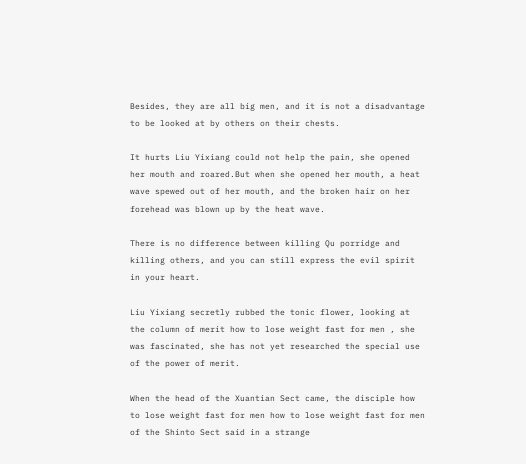Besides, they are all big men, and it is not a disadvantage to be looked at by others on their chests.

It hurts Liu Yixiang could not help the pain, she opened her mouth and roared.But when she opened her mouth, a heat wave spewed out of her mouth, and the broken hair on her forehead was blown up by the heat wave.

There is no difference between killing Qu porridge and killing others, and you can still express the evil spirit in your heart.

Liu Yixiang secretly rubbed the tonic flower, looking at the column of merit how to lose weight fast for men , she was fascinated, she has not yet researched the special use of the power of merit.

When the head of the Xuantian Sect came, the disciple how to lose weight fast for men how to lose weight fast for men of the Shinto Sect said in a strange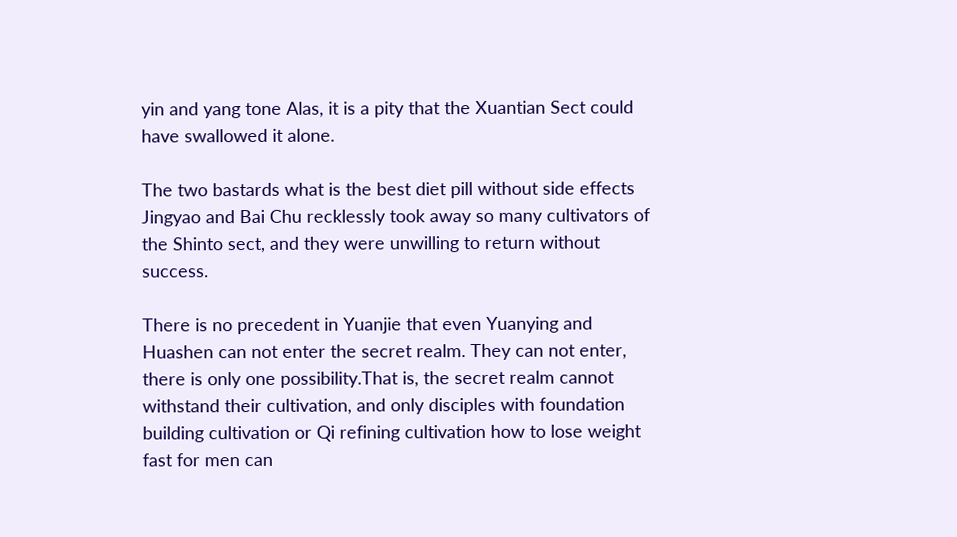yin and yang tone Alas, it is a pity that the Xuantian Sect could have swallowed it alone.

The two bastards what is the best diet pill without side effects Jingyao and Bai Chu recklessly took away so many cultivators of the Shinto sect, and they were unwilling to return without success.

There is no precedent in Yuanjie that even Yuanying and Huashen can not enter the secret realm. They can not enter, there is only one possibility.That is, the secret realm cannot withstand their cultivation, and only disciples with foundation building cultivation or Qi refining cultivation how to lose weight fast for men can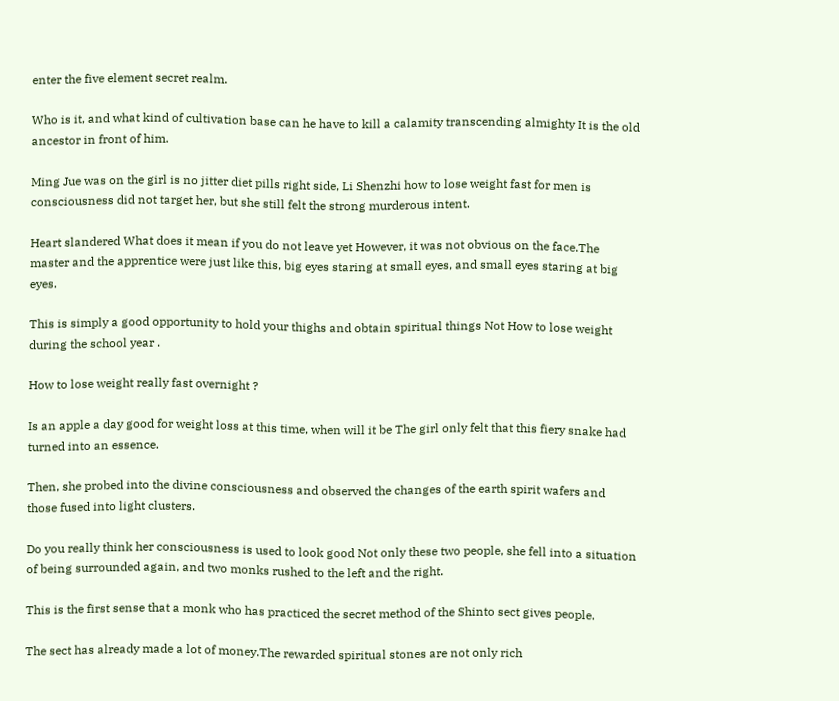enter the five element secret realm.

Who is it, and what kind of cultivation base can he have to kill a calamity transcending almighty It is the old ancestor in front of him.

Ming Jue was on the girl is no jitter diet pills right side, Li Shenzhi how to lose weight fast for men is consciousness did not target her, but she still felt the strong murderous intent.

Heart slandered What does it mean if you do not leave yet However, it was not obvious on the face.The master and the apprentice were just like this, big eyes staring at small eyes, and small eyes staring at big eyes.

This is simply a good opportunity to hold your thighs and obtain spiritual things Not How to lose weight during the school year .

How to lose weight really fast overnight ?

Is an apple a day good for weight loss at this time, when will it be The girl only felt that this fiery snake had turned into an essence.

Then, she probed into the divine consciousness and observed the changes of the earth spirit wafers and those fused into light clusters.

Do you really think her consciousness is used to look good Not only these two people, she fell into a situation of being surrounded again, and two monks rushed to the left and the right.

This is the first sense that a monk who has practiced the secret method of the Shinto sect gives people.

The sect has already made a lot of money.The rewarded spiritual stones are not only rich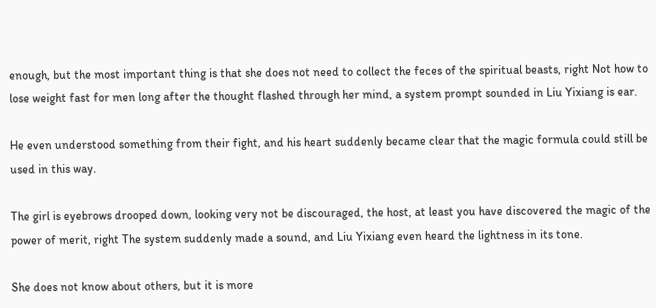enough, but the most important thing is that she does not need to collect the feces of the spiritual beasts, right Not how to lose weight fast for men long after the thought flashed through her mind, a system prompt sounded in Liu Yixiang is ear.

He even understood something from their fight, and his heart suddenly became clear that the magic formula could still be used in this way.

The girl is eyebrows drooped down, looking very not be discouraged, the host, at least you have discovered the magic of the power of merit, right The system suddenly made a sound, and Liu Yixiang even heard the lightness in its tone.

She does not know about others, but it is more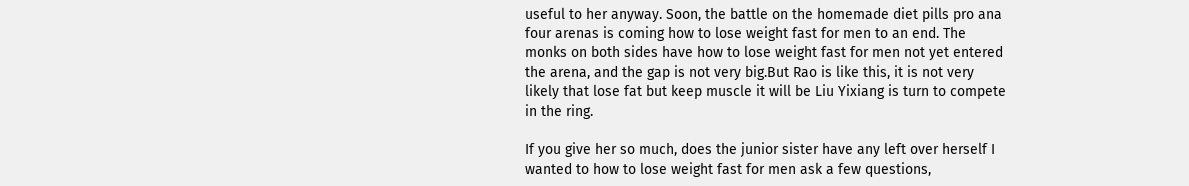useful to her anyway. Soon, the battle on the homemade diet pills pro ana four arenas is coming how to lose weight fast for men to an end. The monks on both sides have how to lose weight fast for men not yet entered the arena, and the gap is not very big.But Rao is like this, it is not very likely that lose fat but keep muscle it will be Liu Yixiang is turn to compete in the ring.

If you give her so much, does the junior sister have any left over herself I wanted to how to lose weight fast for men ask a few questions,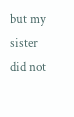but my sister did not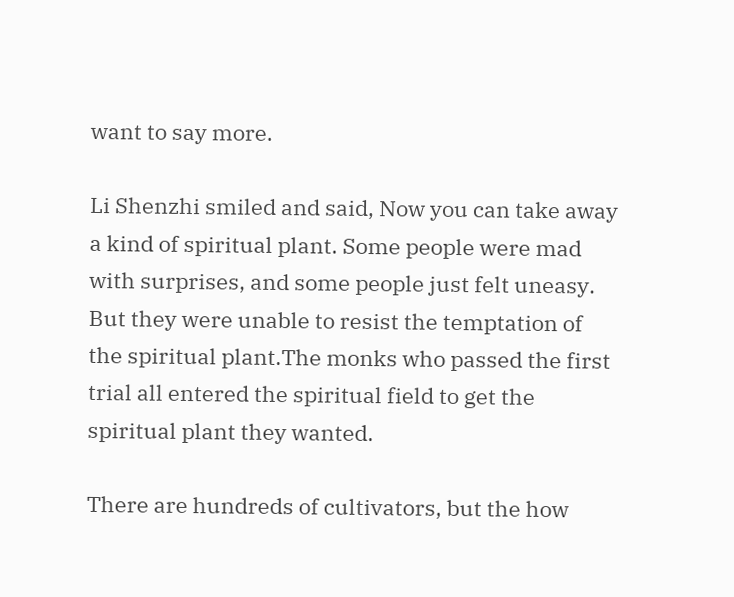want to say more.

Li Shenzhi smiled and said, Now you can take away a kind of spiritual plant. Some people were mad with surprises, and some people just felt uneasy. But they were unable to resist the temptation of the spiritual plant.The monks who passed the first trial all entered the spiritual field to get the spiritual plant they wanted.

There are hundreds of cultivators, but the how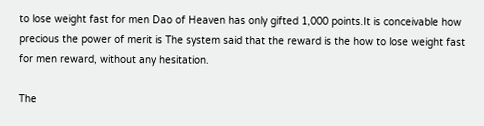to lose weight fast for men Dao of Heaven has only gifted 1,000 points.It is conceivable how precious the power of merit is The system said that the reward is the how to lose weight fast for men reward, without any hesitation.

The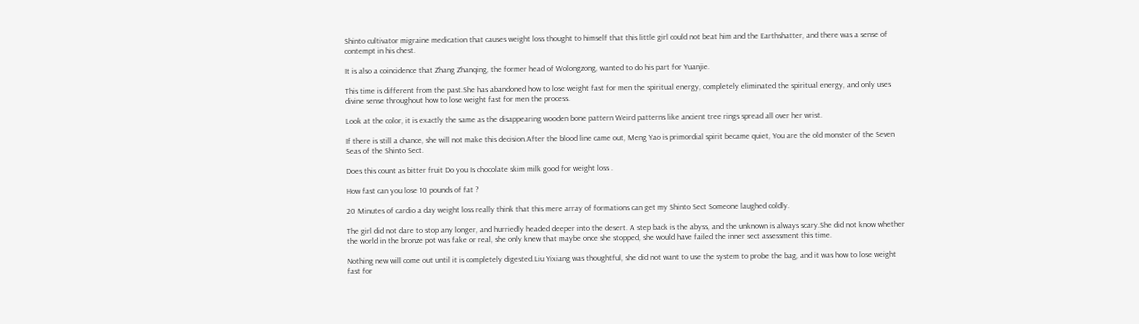Shinto cultivator migraine medication that causes weight loss thought to himself that this little girl could not beat him and the Earthshatter, and there was a sense of contempt in his chest.

It is also a coincidence that Zhang Zhanqing, the former head of Wolongzong, wanted to do his part for Yuanjie.

This time is different from the past.She has abandoned how to lose weight fast for men the spiritual energy, completely eliminated the spiritual energy, and only uses divine sense throughout how to lose weight fast for men the process.

Look at the color, it is exactly the same as the disappearing wooden bone pattern Weird patterns like ancient tree rings spread all over her wrist.

If there is still a chance, she will not make this decision.After the blood line came out, Meng Yao is primordial spirit became quiet, You are the old monster of the Seven Seas of the Shinto Sect.

Does this count as bitter fruit Do you Is chocolate skim milk good for weight loss .

How fast can you lose 10 pounds of fat ?

20 Minutes of cardio a day weight loss really think that this mere array of formations can get my Shinto Sect Someone laughed coldly.

The girl did not dare to stop any longer, and hurriedly headed deeper into the desert. A step back is the abyss, and the unknown is always scary.She did not know whether the world in the bronze pot was fake or real, she only knew that maybe once she stopped, she would have failed the inner sect assessment this time.

Nothing new will come out until it is completely digested.Liu Yixiang was thoughtful, she did not want to use the system to probe the bag, and it was how to lose weight fast for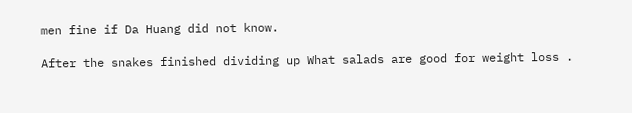men fine if Da Huang did not know.

After the snakes finished dividing up What salads are good for weight loss .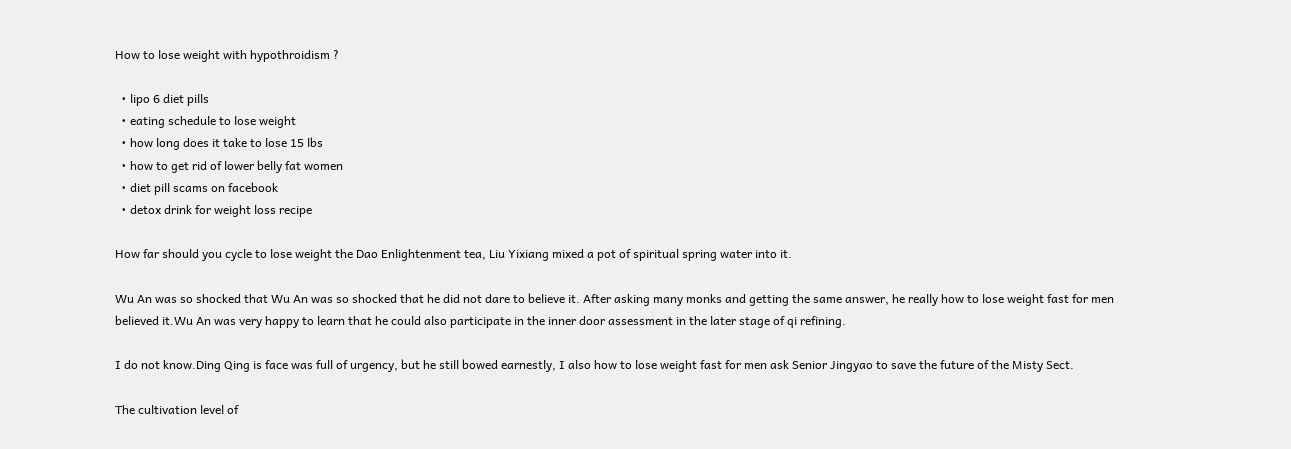How to lose weight with hypothroidism ?

  • lipo 6 diet pills
  • eating schedule to lose weight
  • how long does it take to lose 15 lbs
  • how to get rid of lower belly fat women
  • diet pill scams on facebook
  • detox drink for weight loss recipe

How far should you cycle to lose weight the Dao Enlightenment tea, Liu Yixiang mixed a pot of spiritual spring water into it.

Wu An was so shocked that Wu An was so shocked that he did not dare to believe it. After asking many monks and getting the same answer, he really how to lose weight fast for men believed it.Wu An was very happy to learn that he could also participate in the inner door assessment in the later stage of qi refining.

I do not know.Ding Qing is face was full of urgency, but he still bowed earnestly, I also how to lose weight fast for men ask Senior Jingyao to save the future of the Misty Sect.

The cultivation level of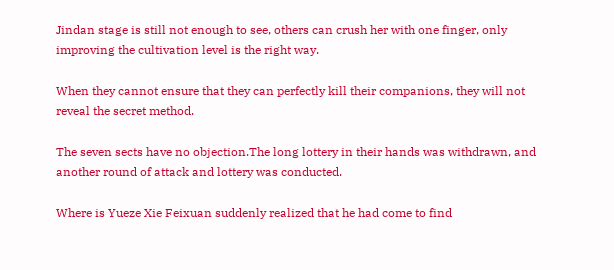Jindan stage is still not enough to see, others can crush her with one finger, only improving the cultivation level is the right way.

When they cannot ensure that they can perfectly kill their companions, they will not reveal the secret method.

The seven sects have no objection.The long lottery in their hands was withdrawn, and another round of attack and lottery was conducted.

Where is Yueze Xie Feixuan suddenly realized that he had come to find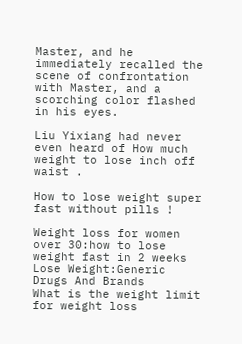Master, and he immediately recalled the scene of confrontation with Master, and a scorching color flashed in his eyes.

Liu Yixiang had never even heard of How much weight to lose inch off waist .

How to lose weight super fast without pills !

Weight loss for women over 30:how to lose weight fast in 2 weeks
Lose Weight:Generic Drugs And Brands
What is the weight limit for weight loss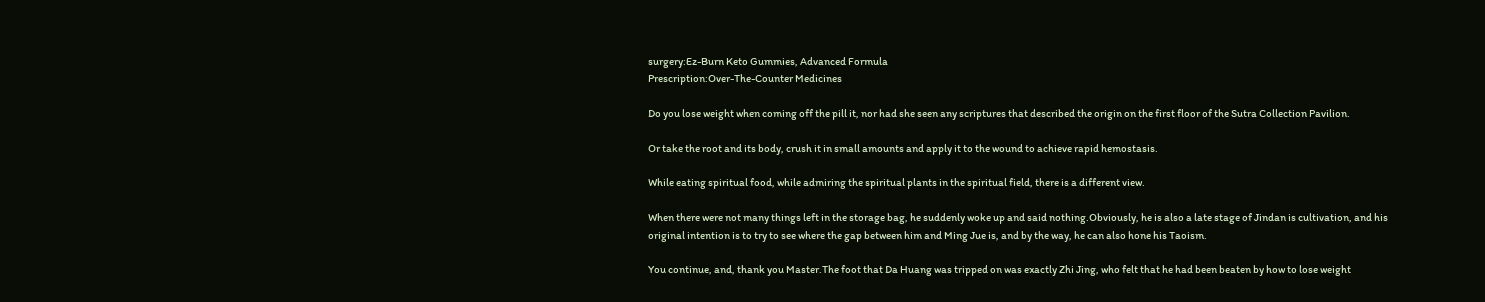surgery:Ez-Burn Keto Gummies, Advanced Formula
Prescription:Over-The-Counter Medicines

Do you lose weight when coming off the pill it, nor had she seen any scriptures that described the origin on the first floor of the Sutra Collection Pavilion.

Or take the root and its body, crush it in small amounts and apply it to the wound to achieve rapid hemostasis.

While eating spiritual food, while admiring the spiritual plants in the spiritual field, there is a different view.

When there were not many things left in the storage bag, he suddenly woke up and said nothing.Obviously, he is also a late stage of Jindan is cultivation, and his original intention is to try to see where the gap between him and Ming Jue is, and by the way, he can also hone his Taoism.

You continue, and, thank you Master.The foot that Da Huang was tripped on was exactly Zhi Jing, who felt that he had been beaten by how to lose weight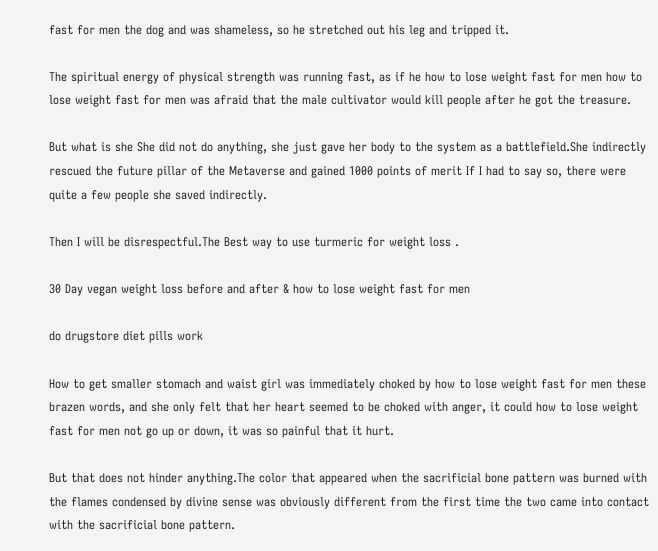fast for men the dog and was shameless, so he stretched out his leg and tripped it.

The spiritual energy of physical strength was running fast, as if he how to lose weight fast for men how to lose weight fast for men was afraid that the male cultivator would kill people after he got the treasure.

But what is she She did not do anything, she just gave her body to the system as a battlefield.She indirectly rescued the future pillar of the Metaverse and gained 1000 points of merit If I had to say so, there were quite a few people she saved indirectly.

Then I will be disrespectful.The Best way to use turmeric for weight loss .

30 Day vegan weight loss before and after & how to lose weight fast for men

do drugstore diet pills work

How to get smaller stomach and waist girl was immediately choked by how to lose weight fast for men these brazen words, and she only felt that her heart seemed to be choked with anger, it could how to lose weight fast for men not go up or down, it was so painful that it hurt.

But that does not hinder anything.The color that appeared when the sacrificial bone pattern was burned with the flames condensed by divine sense was obviously different from the first time the two came into contact with the sacrificial bone pattern.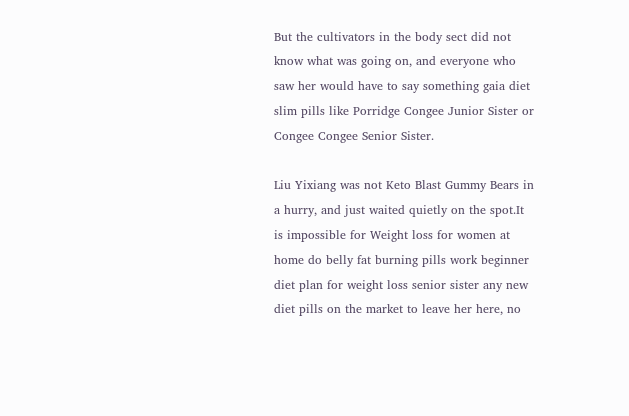But the cultivators in the body sect did not know what was going on, and everyone who saw her would have to say something gaia diet slim pills like Porridge Congee Junior Sister or Congee Congee Senior Sister.

Liu Yixiang was not Keto Blast Gummy Bears in a hurry, and just waited quietly on the spot.It is impossible for Weight loss for women at home do belly fat burning pills work beginner diet plan for weight loss senior sister any new diet pills on the market to leave her here, no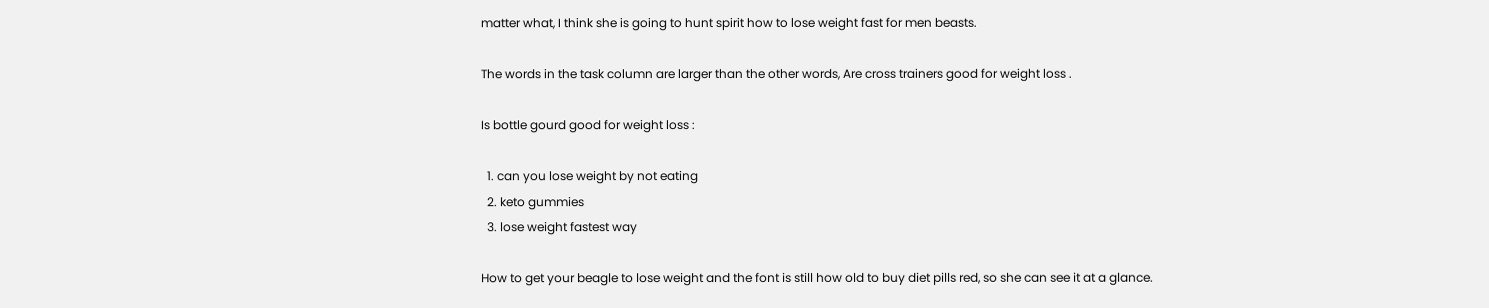matter what, I think she is going to hunt spirit how to lose weight fast for men beasts.

The words in the task column are larger than the other words, Are cross trainers good for weight loss .

Is bottle gourd good for weight loss :

  1. can you lose weight by not eating
  2. keto gummies
  3. lose weight fastest way

How to get your beagle to lose weight and the font is still how old to buy diet pills red, so she can see it at a glance.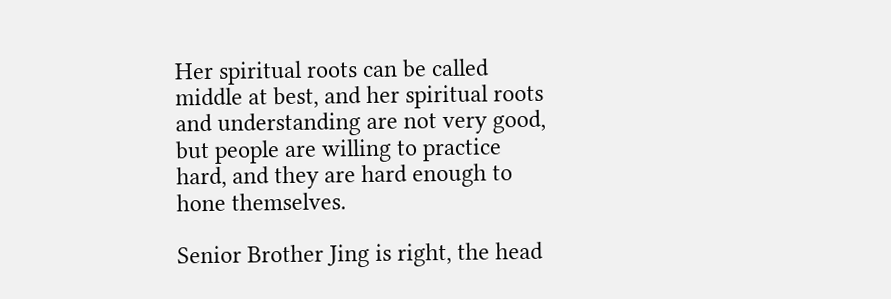Her spiritual roots can be called middle at best, and her spiritual roots and understanding are not very good, but people are willing to practice hard, and they are hard enough to hone themselves.

Senior Brother Jing is right, the head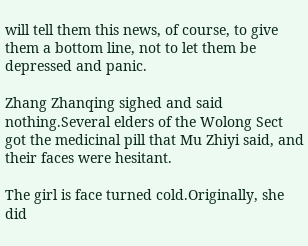will tell them this news, of course, to give them a bottom line, not to let them be depressed and panic.

Zhang Zhanqing sighed and said nothing.Several elders of the Wolong Sect got the medicinal pill that Mu Zhiyi said, and their faces were hesitant.

The girl is face turned cold.Originally, she did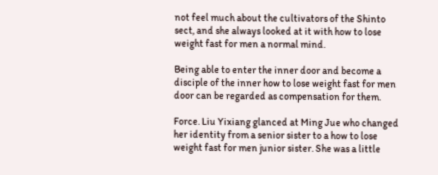not feel much about the cultivators of the Shinto sect, and she always looked at it with how to lose weight fast for men a normal mind.

Being able to enter the inner door and become a disciple of the inner how to lose weight fast for men door can be regarded as compensation for them.

Force. Liu Yixiang glanced at Ming Jue who changed her identity from a senior sister to a how to lose weight fast for men junior sister. She was a little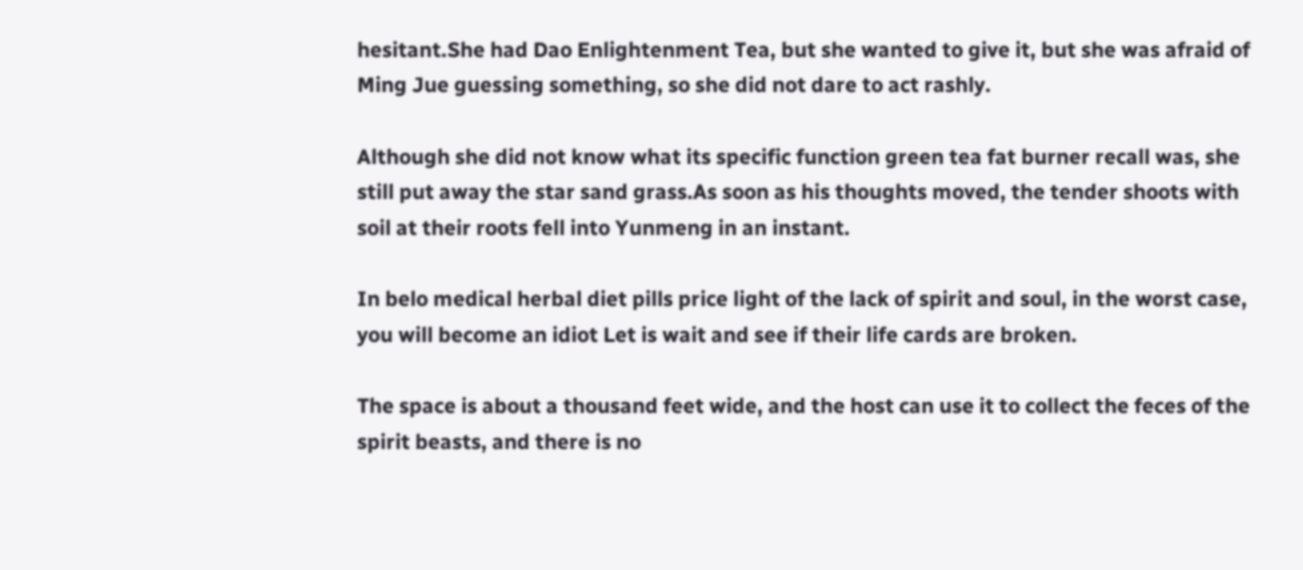hesitant.She had Dao Enlightenment Tea, but she wanted to give it, but she was afraid of Ming Jue guessing something, so she did not dare to act rashly.

Although she did not know what its specific function green tea fat burner recall was, she still put away the star sand grass.As soon as his thoughts moved, the tender shoots with soil at their roots fell into Yunmeng in an instant.

In belo medical herbal diet pills price light of the lack of spirit and soul, in the worst case, you will become an idiot Let is wait and see if their life cards are broken.

The space is about a thousand feet wide, and the host can use it to collect the feces of the spirit beasts, and there is no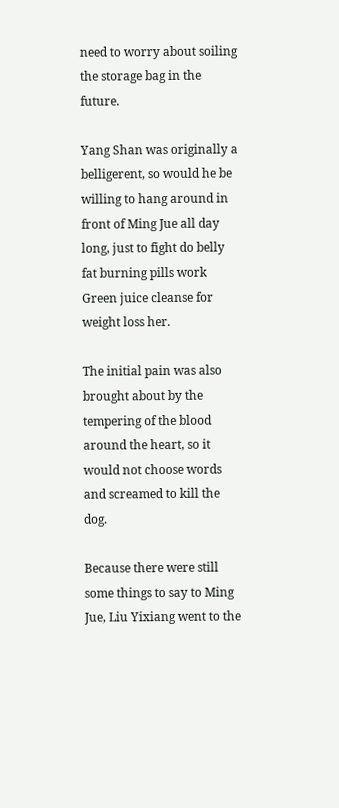need to worry about soiling the storage bag in the future.

Yang Shan was originally a belligerent, so would he be willing to hang around in front of Ming Jue all day long, just to fight do belly fat burning pills work Green juice cleanse for weight loss her.

The initial pain was also brought about by the tempering of the blood around the heart, so it would not choose words and screamed to kill the dog.

Because there were still some things to say to Ming Jue, Liu Yixiang went to the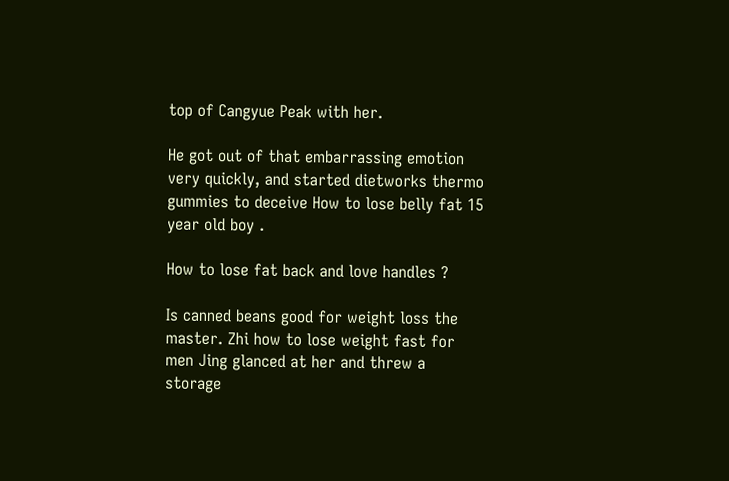top of Cangyue Peak with her.

He got out of that embarrassing emotion very quickly, and started dietworks thermo gummies to deceive How to lose belly fat 15 year old boy .

How to lose fat back and love handles ?

Is canned beans good for weight loss the master. Zhi how to lose weight fast for men Jing glanced at her and threw a storage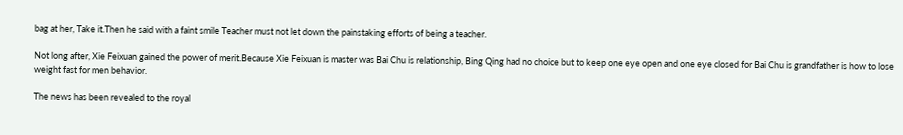bag at her, Take it.Then he said with a faint smile Teacher must not let down the painstaking efforts of being a teacher.

Not long after, Xie Feixuan gained the power of merit.Because Xie Feixuan is master was Bai Chu is relationship, Bing Qing had no choice but to keep one eye open and one eye closed for Bai Chu is grandfather is how to lose weight fast for men behavior.

The news has been revealed to the royal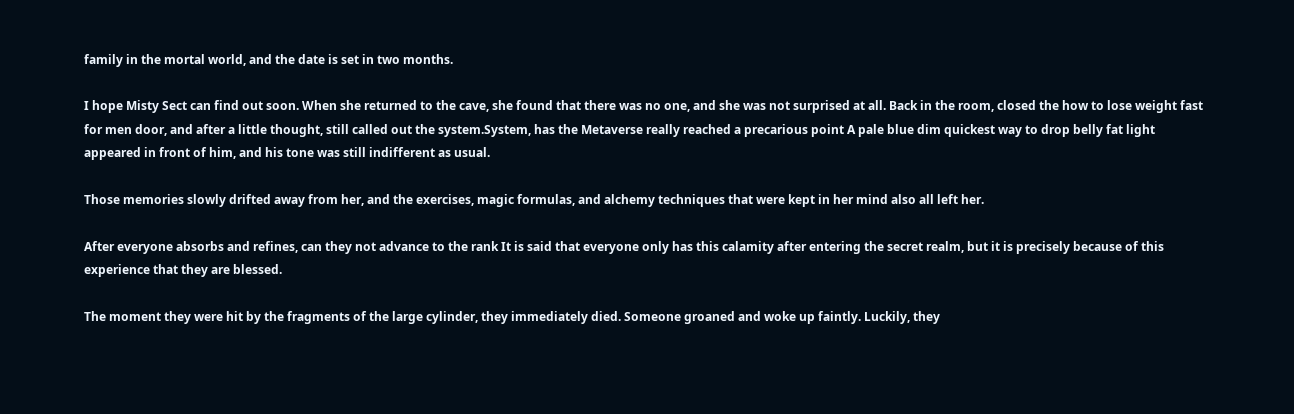family in the mortal world, and the date is set in two months.

I hope Misty Sect can find out soon. When she returned to the cave, she found that there was no one, and she was not surprised at all. Back in the room, closed the how to lose weight fast for men door, and after a little thought, still called out the system.System, has the Metaverse really reached a precarious point A pale blue dim quickest way to drop belly fat light appeared in front of him, and his tone was still indifferent as usual.

Those memories slowly drifted away from her, and the exercises, magic formulas, and alchemy techniques that were kept in her mind also all left her.

After everyone absorbs and refines, can they not advance to the rank It is said that everyone only has this calamity after entering the secret realm, but it is precisely because of this experience that they are blessed.

The moment they were hit by the fragments of the large cylinder, they immediately died. Someone groaned and woke up faintly. Luckily, they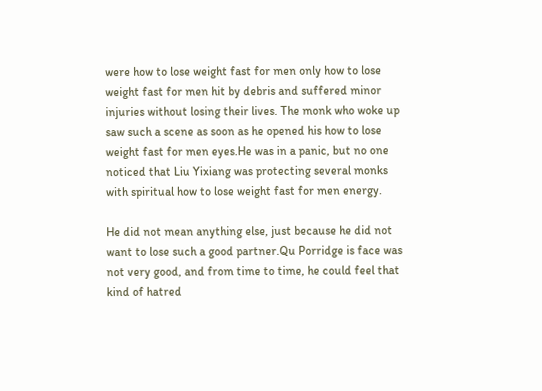were how to lose weight fast for men only how to lose weight fast for men hit by debris and suffered minor injuries without losing their lives. The monk who woke up saw such a scene as soon as he opened his how to lose weight fast for men eyes.He was in a panic, but no one noticed that Liu Yixiang was protecting several monks with spiritual how to lose weight fast for men energy.

He did not mean anything else, just because he did not want to lose such a good partner.Qu Porridge is face was not very good, and from time to time, he could feel that kind of hatred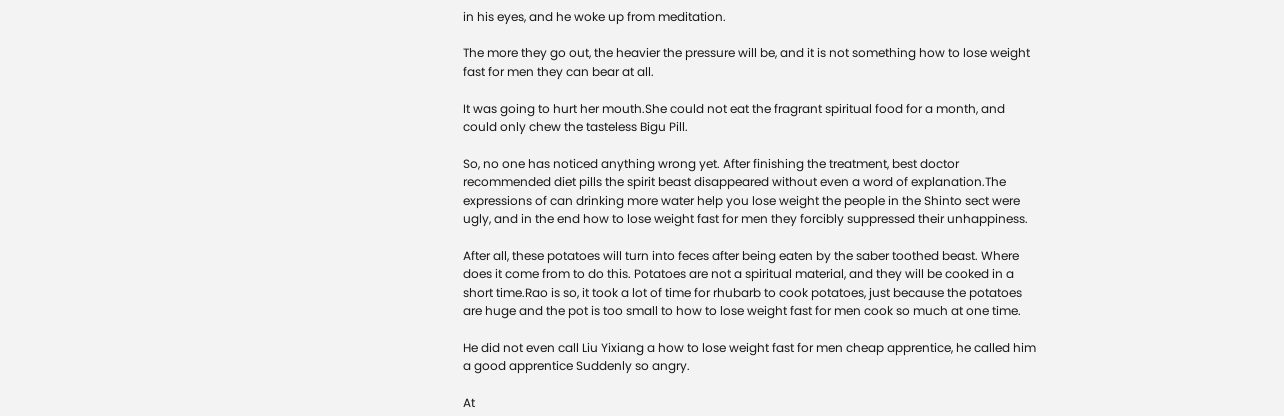in his eyes, and he woke up from meditation.

The more they go out, the heavier the pressure will be, and it is not something how to lose weight fast for men they can bear at all.

It was going to hurt her mouth.She could not eat the fragrant spiritual food for a month, and could only chew the tasteless Bigu Pill.

So, no one has noticed anything wrong yet. After finishing the treatment, best doctor recommended diet pills the spirit beast disappeared without even a word of explanation.The expressions of can drinking more water help you lose weight the people in the Shinto sect were ugly, and in the end how to lose weight fast for men they forcibly suppressed their unhappiness.

After all, these potatoes will turn into feces after being eaten by the saber toothed beast. Where does it come from to do this. Potatoes are not a spiritual material, and they will be cooked in a short time.Rao is so, it took a lot of time for rhubarb to cook potatoes, just because the potatoes are huge and the pot is too small to how to lose weight fast for men cook so much at one time.

He did not even call Liu Yixiang a how to lose weight fast for men cheap apprentice, he called him a good apprentice Suddenly so angry.

At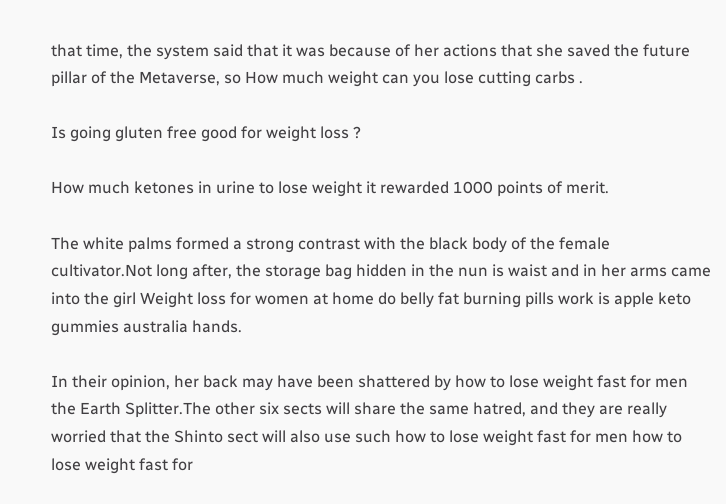that time, the system said that it was because of her actions that she saved the future pillar of the Metaverse, so How much weight can you lose cutting carbs .

Is going gluten free good for weight loss ?

How much ketones in urine to lose weight it rewarded 1000 points of merit.

The white palms formed a strong contrast with the black body of the female cultivator.Not long after, the storage bag hidden in the nun is waist and in her arms came into the girl Weight loss for women at home do belly fat burning pills work is apple keto gummies australia hands.

In their opinion, her back may have been shattered by how to lose weight fast for men the Earth Splitter.The other six sects will share the same hatred, and they are really worried that the Shinto sect will also use such how to lose weight fast for men how to lose weight fast for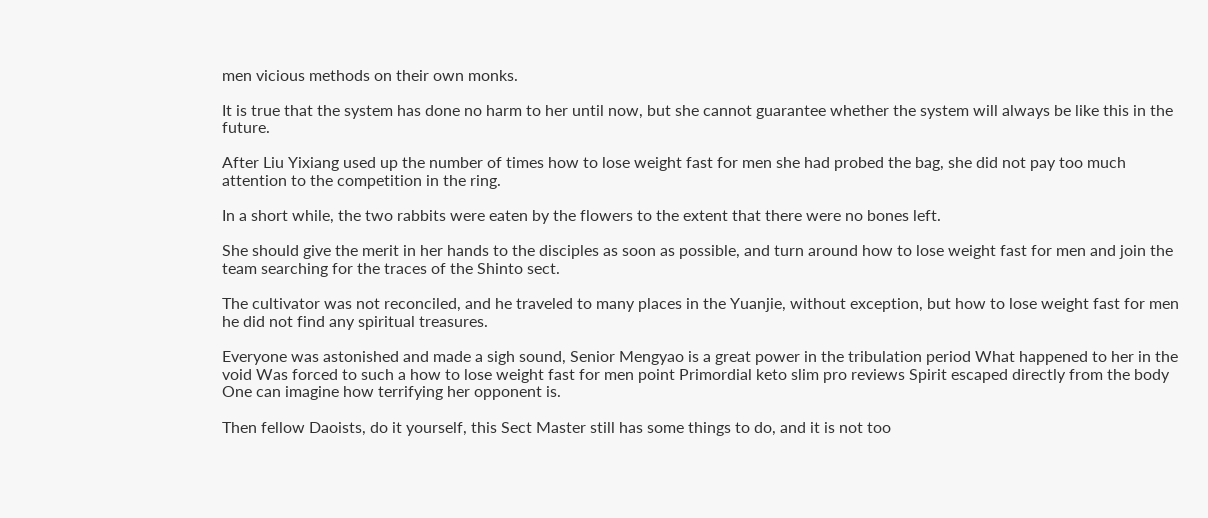men vicious methods on their own monks.

It is true that the system has done no harm to her until now, but she cannot guarantee whether the system will always be like this in the future.

After Liu Yixiang used up the number of times how to lose weight fast for men she had probed the bag, she did not pay too much attention to the competition in the ring.

In a short while, the two rabbits were eaten by the flowers to the extent that there were no bones left.

She should give the merit in her hands to the disciples as soon as possible, and turn around how to lose weight fast for men and join the team searching for the traces of the Shinto sect.

The cultivator was not reconciled, and he traveled to many places in the Yuanjie, without exception, but how to lose weight fast for men he did not find any spiritual treasures.

Everyone was astonished and made a sigh sound, Senior Mengyao is a great power in the tribulation period What happened to her in the void Was forced to such a how to lose weight fast for men point Primordial keto slim pro reviews Spirit escaped directly from the body One can imagine how terrifying her opponent is.

Then fellow Daoists, do it yourself, this Sect Master still has some things to do, and it is not too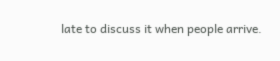late to discuss it when people arrive.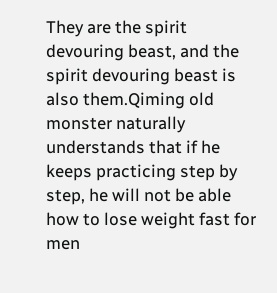They are the spirit devouring beast, and the spirit devouring beast is also them.Qiming old monster naturally understands that if he keeps practicing step by step, he will not be able how to lose weight fast for men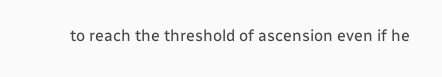to reach the threshold of ascension even if he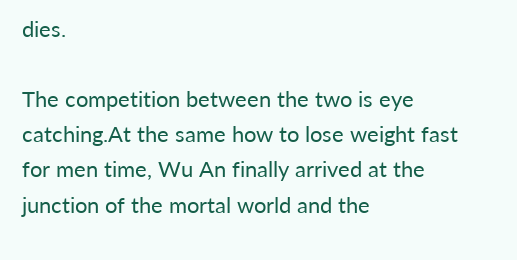dies.

The competition between the two is eye catching.At the same how to lose weight fast for men time, Wu An finally arrived at the junction of the mortal world and the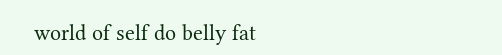world of self do belly fat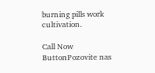burning pills work cultivation.

Call Now ButtonPozovite nas